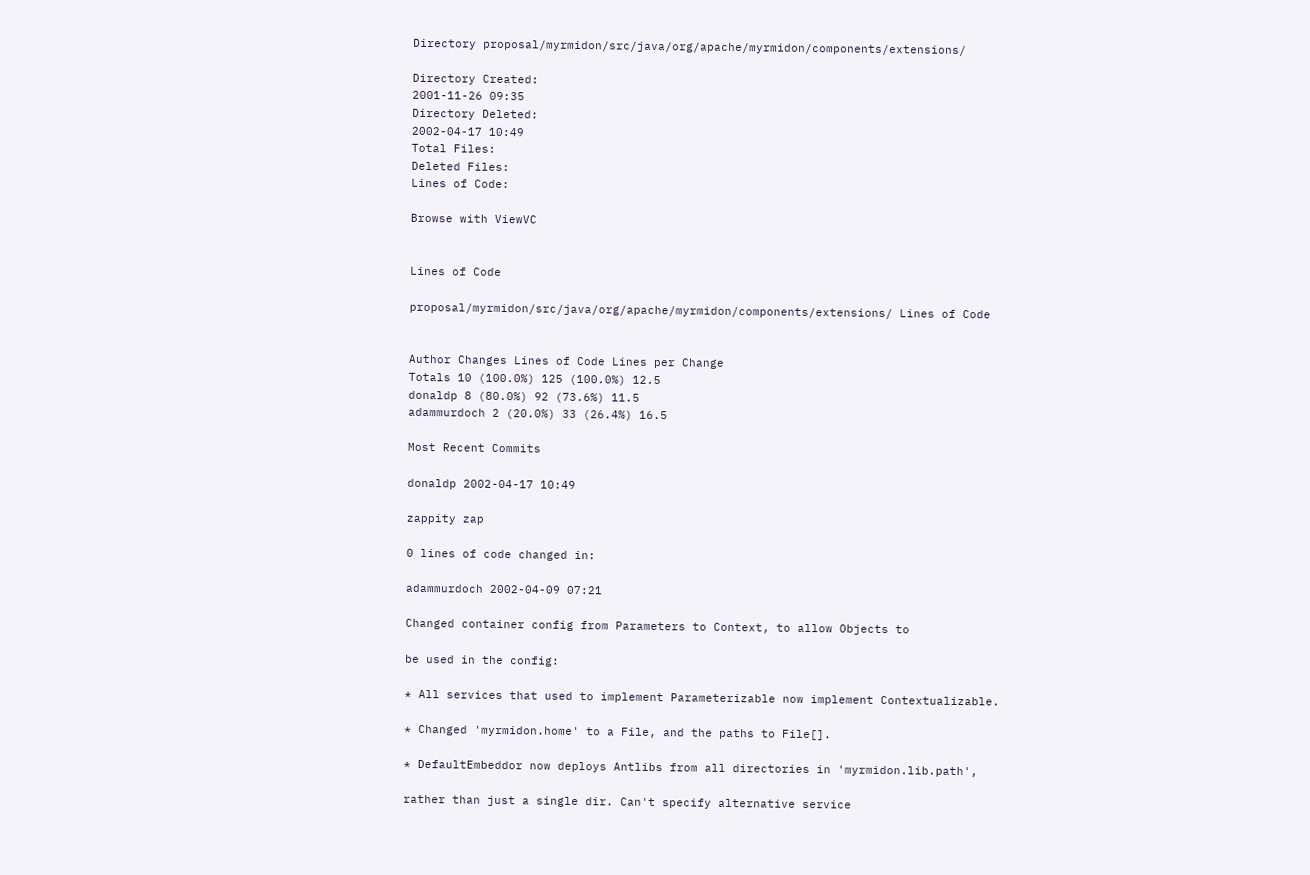Directory proposal/myrmidon/src/java/org/apache/myrmidon/components/extensions/

Directory Created:
2001-11-26 09:35
Directory Deleted:
2002-04-17 10:49
Total Files:
Deleted Files:
Lines of Code:

Browse with ViewVC


Lines of Code

proposal/myrmidon/src/java/org/apache/myrmidon/components/extensions/ Lines of Code


Author Changes Lines of Code Lines per Change
Totals 10 (100.0%) 125 (100.0%) 12.5
donaldp 8 (80.0%) 92 (73.6%) 11.5
adammurdoch 2 (20.0%) 33 (26.4%) 16.5

Most Recent Commits

donaldp 2002-04-17 10:49

zappity zap

0 lines of code changed in:

adammurdoch 2002-04-09 07:21

Changed container config from Parameters to Context, to allow Objects to

be used in the config:

* All services that used to implement Parameterizable now implement Contextualizable.

* Changed 'myrmidon.home' to a File, and the paths to File[].

* DefaultEmbeddor now deploys Antlibs from all directories in 'myrmidon.lib.path',

rather than just a single dir. Can't specify alternative service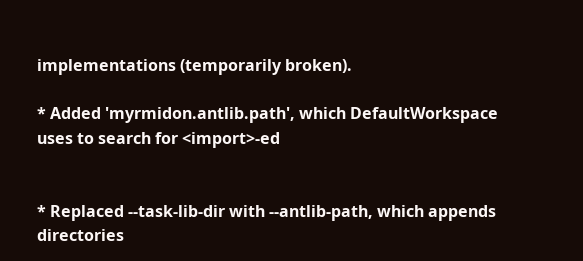implementations (temporarily broken).

* Added 'myrmidon.antlib.path', which DefaultWorkspace uses to search for <import>-ed


* Replaced --task-lib-dir with --antlib-path, which appends directories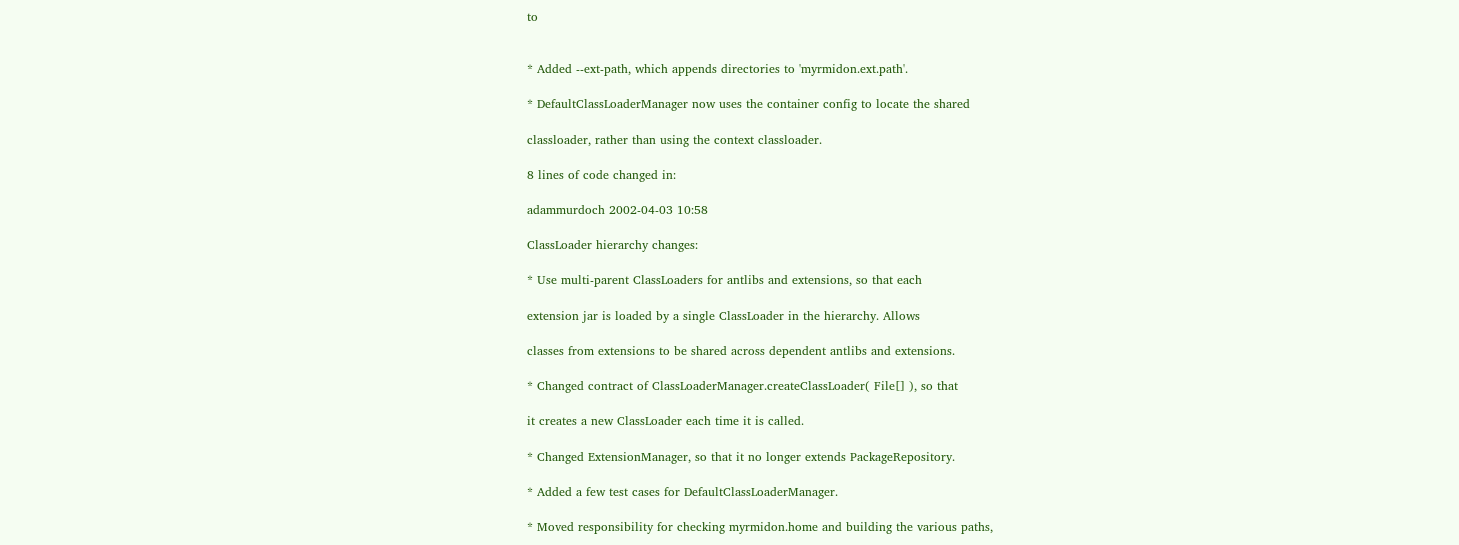to


* Added --ext-path, which appends directories to 'myrmidon.ext.path'.

* DefaultClassLoaderManager now uses the container config to locate the shared

classloader, rather than using the context classloader.

8 lines of code changed in:

adammurdoch 2002-04-03 10:58

ClassLoader hierarchy changes:

* Use multi-parent ClassLoaders for antlibs and extensions, so that each

extension jar is loaded by a single ClassLoader in the hierarchy. Allows

classes from extensions to be shared across dependent antlibs and extensions.

* Changed contract of ClassLoaderManager.createClassLoader( File[] ), so that

it creates a new ClassLoader each time it is called.

* Changed ExtensionManager, so that it no longer extends PackageRepository.

* Added a few test cases for DefaultClassLoaderManager.

* Moved responsibility for checking myrmidon.home and building the various paths,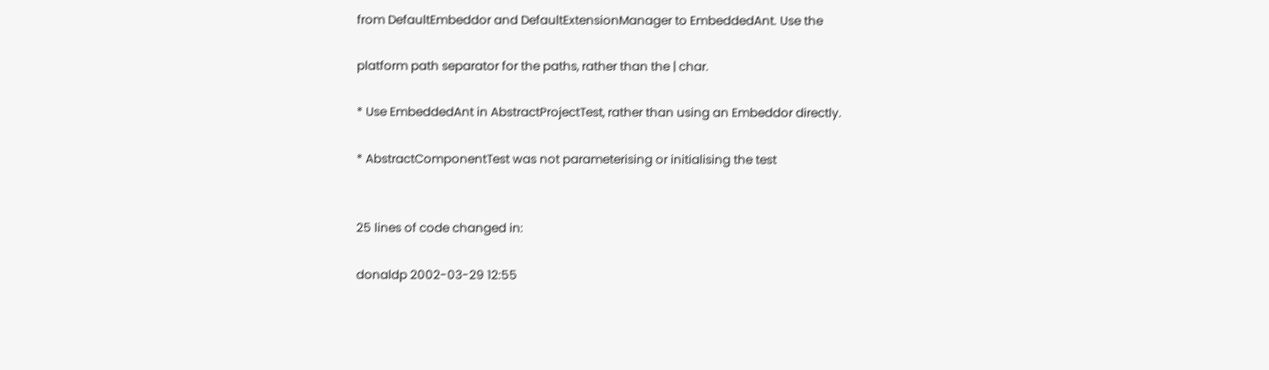from DefaultEmbeddor and DefaultExtensionManager to EmbeddedAnt. Use the

platform path separator for the paths, rather than the | char.

* Use EmbeddedAnt in AbstractProjectTest, rather than using an Embeddor directly.

* AbstractComponentTest was not parameterising or initialising the test


25 lines of code changed in:

donaldp 2002-03-29 12:55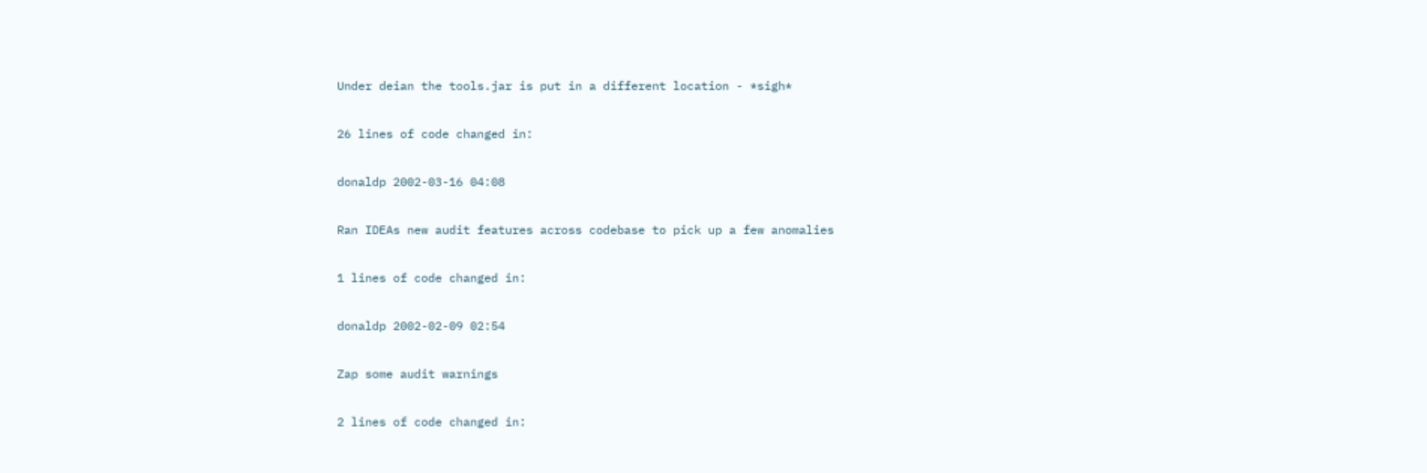Under deian the tools.jar is put in a different location - *sigh*

26 lines of code changed in:

donaldp 2002-03-16 04:08

Ran IDEAs new audit features across codebase to pick up a few anomalies

1 lines of code changed in:

donaldp 2002-02-09 02:54

Zap some audit warnings

2 lines of code changed in: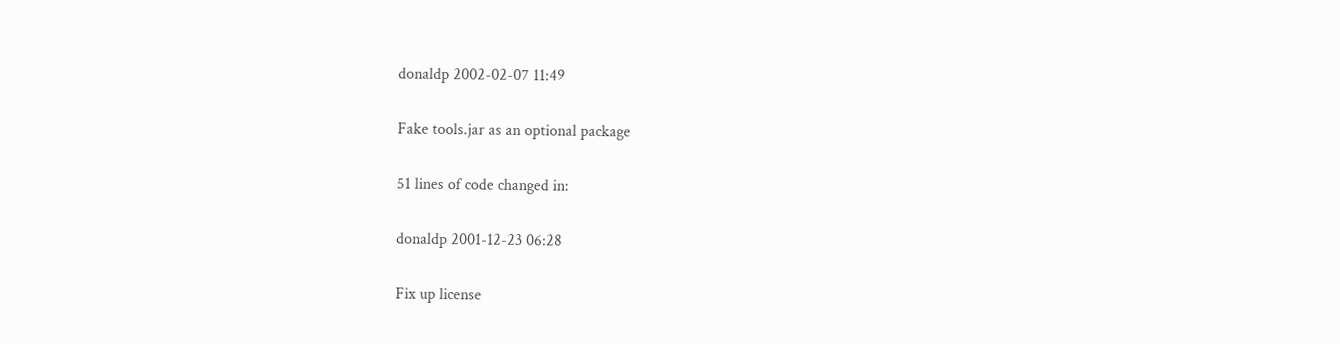donaldp 2002-02-07 11:49

Fake tools.jar as an optional package

51 lines of code changed in:

donaldp 2001-12-23 06:28

Fix up license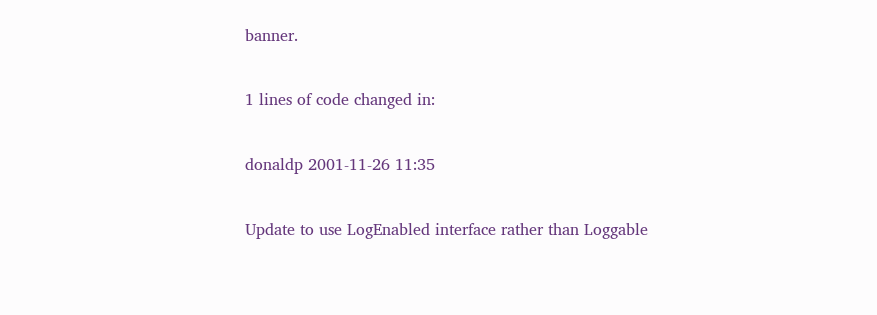banner.

1 lines of code changed in:

donaldp 2001-11-26 11:35

Update to use LogEnabled interface rather than Loggable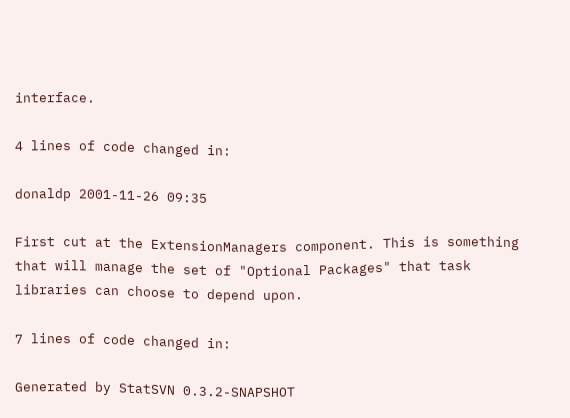interface.

4 lines of code changed in:

donaldp 2001-11-26 09:35

First cut at the ExtensionManagers component. This is something that will manage the set of "Optional Packages" that task libraries can choose to depend upon.

7 lines of code changed in:

Generated by StatSVN 0.3.2-SNAPSHOT